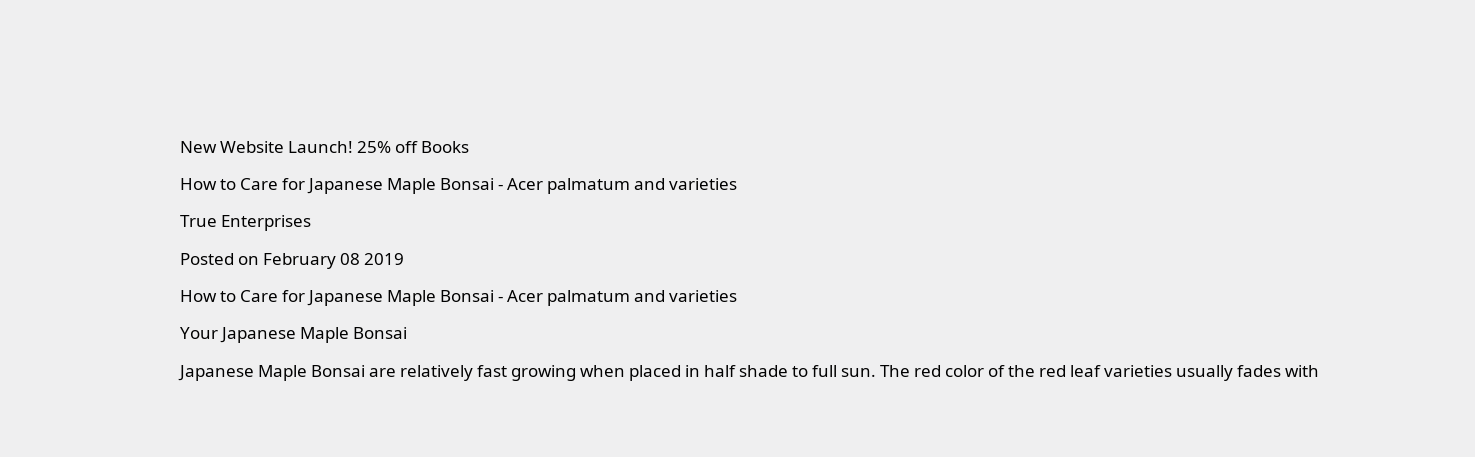New Website Launch! 25% off Books

How to Care for Japanese Maple Bonsai - Acer palmatum and varieties

True Enterprises

Posted on February 08 2019

How to Care for Japanese Maple Bonsai - Acer palmatum and varieties

Your Japanese Maple Bonsai

Japanese Maple Bonsai are relatively fast growing when placed in half shade to full sun. The red color of the red leaf varieties usually fades with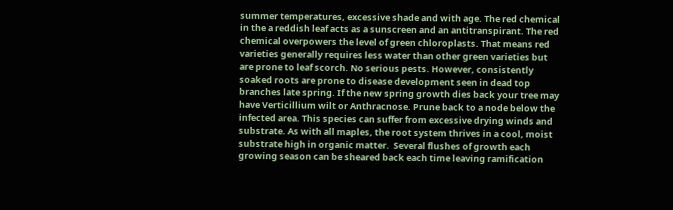summer temperatures, excessive shade and with age. The red chemical in the a reddish leaf acts as a sunscreen and an antitranspirant. The red chemical overpowers the level of green chloroplasts. That means red varieties generally requires less water than other green varieties but are prone to leaf scorch. No serious pests. However, consistently soaked roots are prone to disease development seen in dead top branches late spring. If the new spring growth dies back your tree may have Verticillium wilt or Anthracnose. Prune back to a node below the infected area. This species can suffer from excessive drying winds and substrate. As with all maples, the root system thrives in a cool, moist substrate high in organic matter.  Several flushes of growth each growing season can be sheared back each time leaving ramification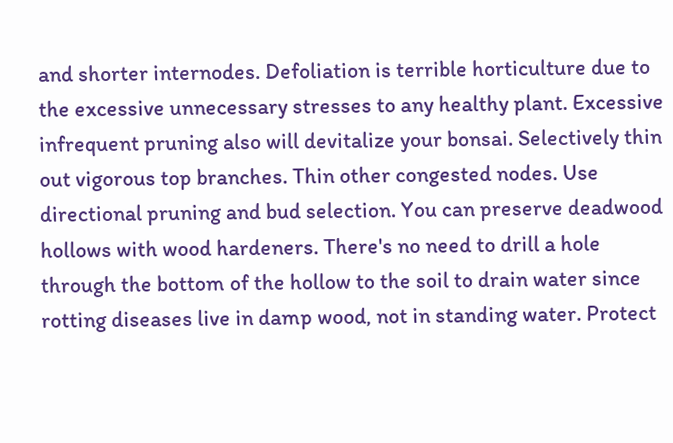and shorter internodes. Defoliation is terrible horticulture due to the excessive unnecessary stresses to any healthy plant. Excessive infrequent pruning also will devitalize your bonsai. Selectively thin out vigorous top branches. Thin other congested nodes. Use directional pruning and bud selection. You can preserve deadwood hollows with wood hardeners. There's no need to drill a hole through the bottom of the hollow to the soil to drain water since rotting diseases live in damp wood, not in standing water. Protect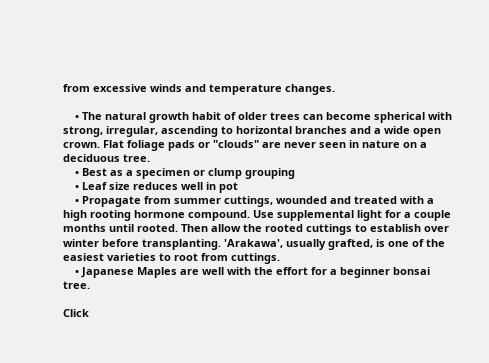from excessive winds and temperature changes.

    • The natural growth habit of older trees can become spherical with strong, irregular, ascending to horizontal branches and a wide open crown. Flat foliage pads or "clouds" are never seen in nature on a deciduous tree.
    • Best as a specimen or clump grouping
    • Leaf size reduces well in pot
    • Propagate from summer cuttings, wounded and treated with a high rooting hormone compound. Use supplemental light for a couple months until rooted. Then allow the rooted cuttings to establish over winter before transplanting. 'Arakawa', usually grafted, is one of the easiest varieties to root from cuttings.
    • Japanese Maples are well with the effort for a beginner bonsai tree.

Click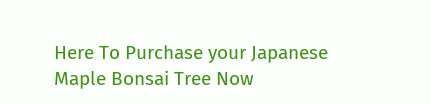Here To Purchase your Japanese Maple Bonsai Tree Now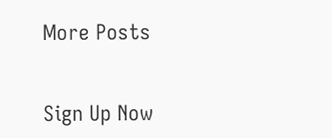More Posts


Sign Up Now